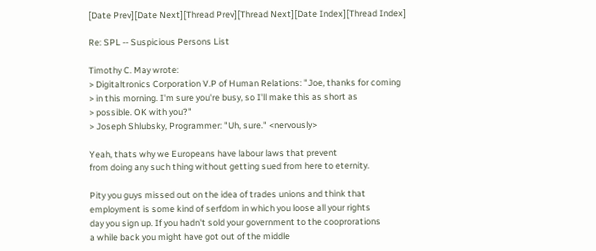[Date Prev][Date Next][Thread Prev][Thread Next][Date Index][Thread Index]

Re: SPL -- Suspicious Persons List

Timothy C. May wrote:
> Digitaltronics Corporation V.P of Human Relations: "Joe, thanks for coming
> in this morning. I'm sure you're busy, so I'll make this as short as
> possible. OK with you?"
> Joseph Shlubsky, Programmer: "Uh, sure." <nervously>

Yeah, thats why we Europeans have labour laws that prevent
from doing any such thing without getting sued from here to eternity.

Pity you guys missed out on the idea of trades unions and think that
employment is some kind of serfdom in which you loose all your rights
day you sign up. If you hadn't sold your government to the cooprorations
a while back you might have got out of the middle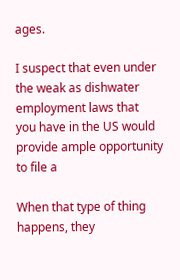ages.

I suspect that even under the weak as dishwater employment laws that
you have in the US would provide ample opportunity to file a

When that type of thing happens, they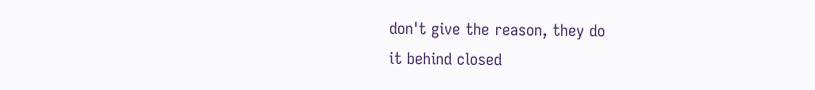don't give the reason, they do
it behind closed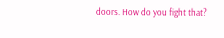doors. How do you fight that?